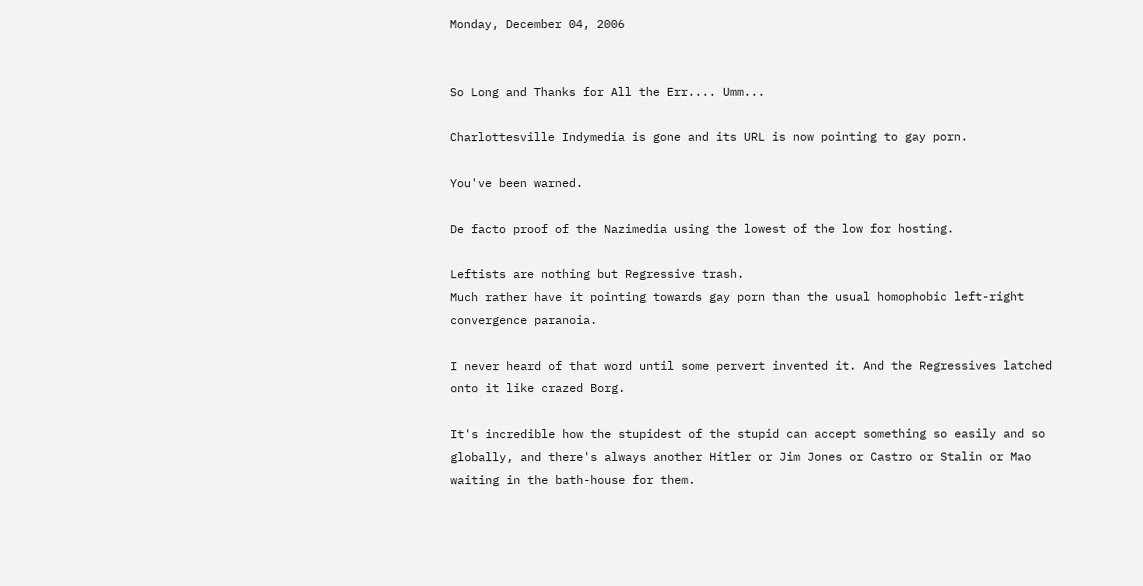Monday, December 04, 2006


So Long and Thanks for All the Err.... Umm...

Charlottesville Indymedia is gone and its URL is now pointing to gay porn.

You've been warned.

De facto proof of the Nazimedia using the lowest of the low for hosting.

Leftists are nothing but Regressive trash.
Much rather have it pointing towards gay porn than the usual homophobic left-right convergence paranoia.

I never heard of that word until some pervert invented it. And the Regressives latched onto it like crazed Borg.

It's incredible how the stupidest of the stupid can accept something so easily and so globally, and there's always another Hitler or Jim Jones or Castro or Stalin or Mao waiting in the bath-house for them.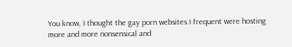You know, I thought the gay porn websites I frequent were hosting more and more nonsensical and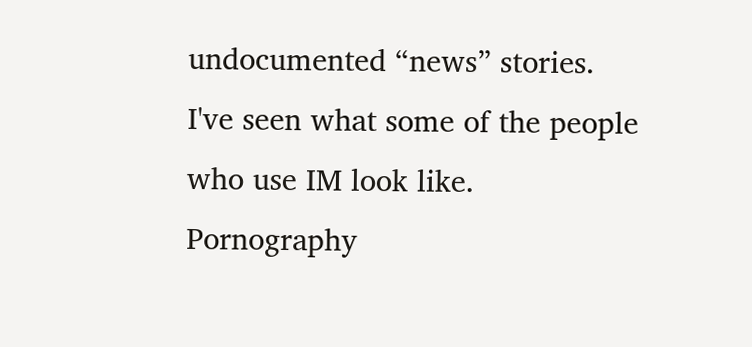undocumented “news” stories.
I've seen what some of the people who use IM look like. Pornography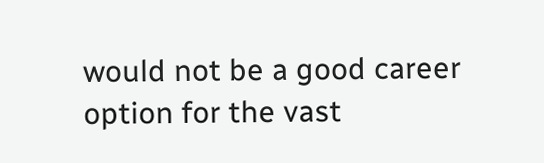would not be a good career option for the vast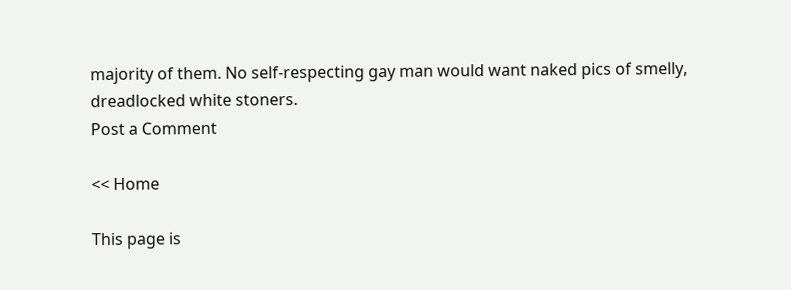majority of them. No self-respecting gay man would want naked pics of smelly, dreadlocked white stoners.
Post a Comment

<< Home

This page is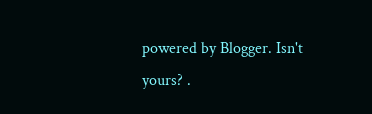powered by Blogger. Isn't yours? .